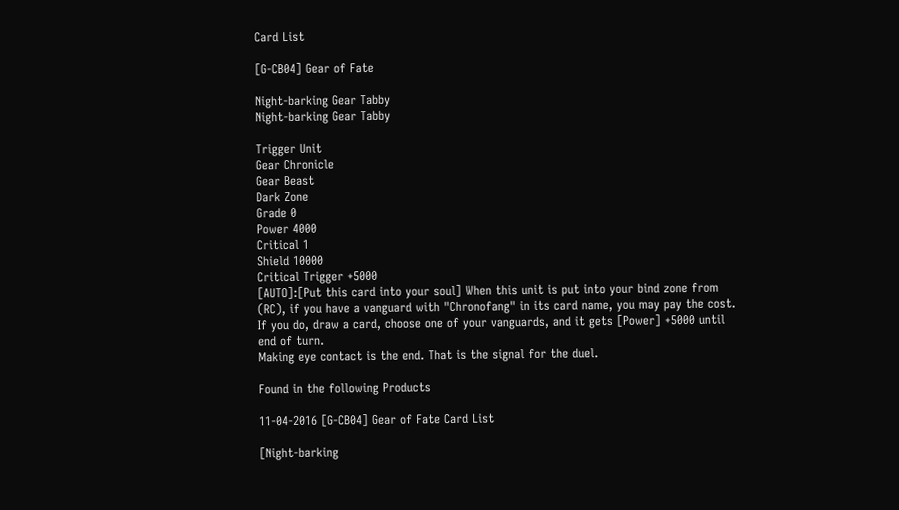Card List

[G-CB04] Gear of Fate

Night-barking Gear Tabby
Night-barking Gear Tabby

Trigger Unit
Gear Chronicle
Gear Beast
Dark Zone
Grade 0
Power 4000
Critical 1
Shield 10000
Critical Trigger +5000
[AUTO]:[Put this card into your soul] When this unit is put into your bind zone from (RC), if you have a vanguard with "Chronofang" in its card name, you may pay the cost. If you do, draw a card, choose one of your vanguards, and it gets [Power] +5000 until end of turn.
Making eye contact is the end. That is the signal for the duel.

Found in the following Products

11-04-2016 [G-CB04] Gear of Fate Card List

[Night-barking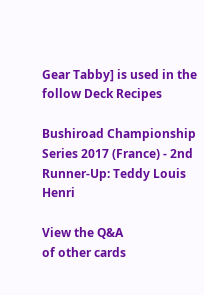Gear Tabby] is used in the follow Deck Recipes

Bushiroad Championship Series 2017 (France) - 2nd Runner-Up: Teddy Louis Henri

View the Q&A
of other cards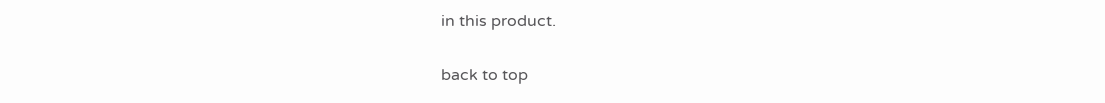in this product.

back to top